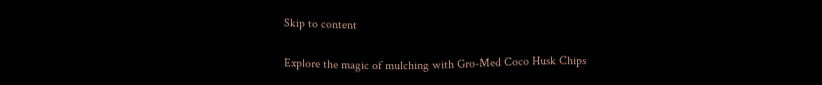Skip to content

Explore the magic of mulching with Gro-Med Coco Husk Chips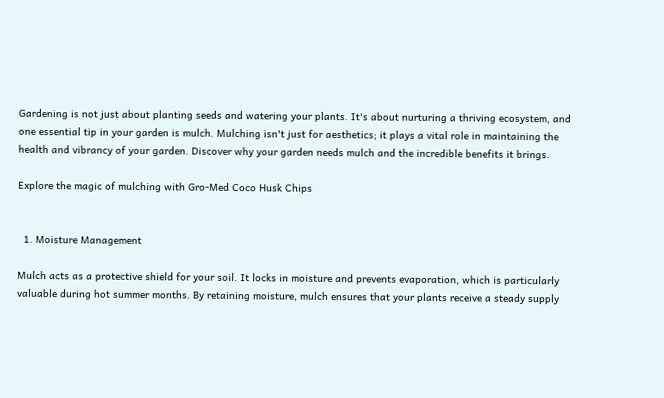Gardening is not just about planting seeds and watering your plants. It's about nurturing a thriving ecosystem, and one essential tip in your garden is mulch. Mulching isn't just for aesthetics; it plays a vital role in maintaining the health and vibrancy of your garden. Discover why your garden needs mulch and the incredible benefits it brings.

Explore the magic of mulching with Gro-Med Coco Husk Chips


  1. Moisture Management

Mulch acts as a protective shield for your soil. It locks in moisture and prevents evaporation, which is particularly valuable during hot summer months. By retaining moisture, mulch ensures that your plants receive a steady supply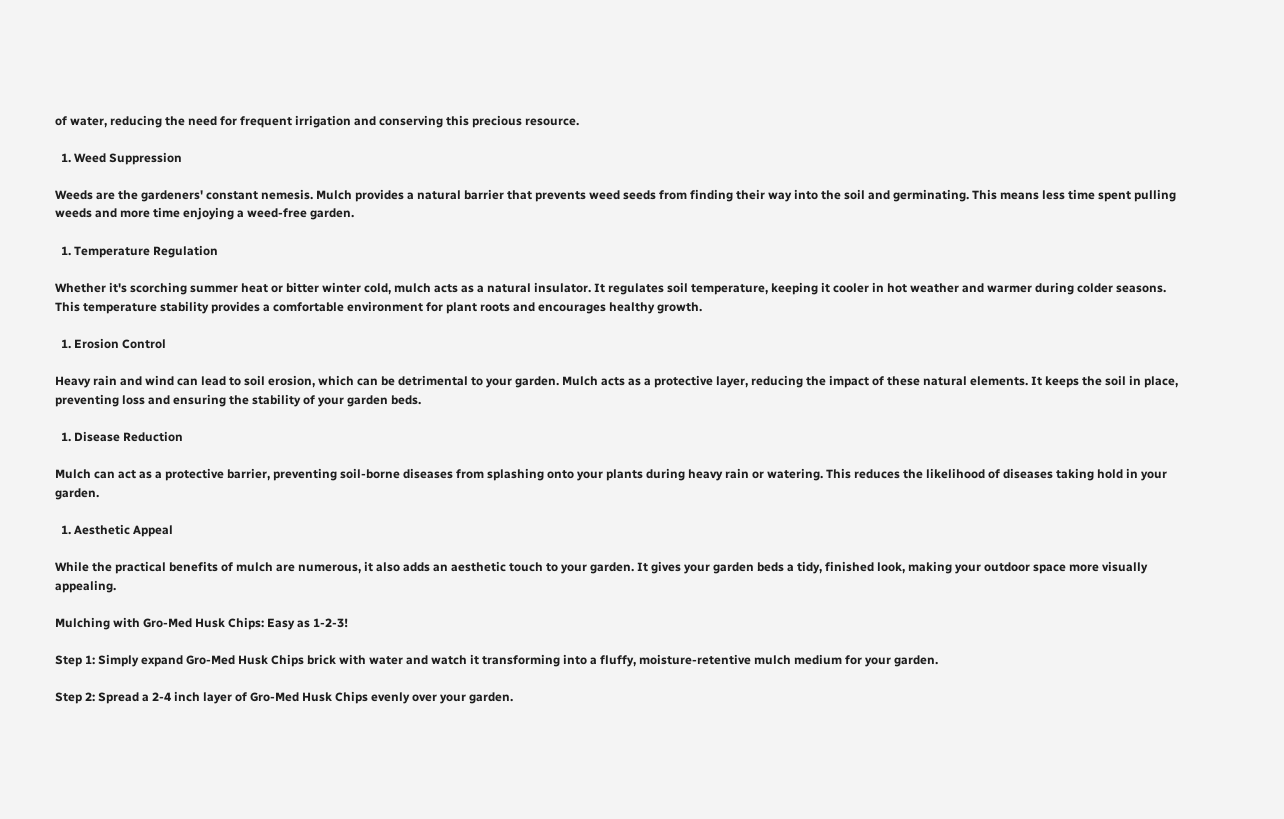of water, reducing the need for frequent irrigation and conserving this precious resource.

  1. Weed Suppression

Weeds are the gardeners' constant nemesis. Mulch provides a natural barrier that prevents weed seeds from finding their way into the soil and germinating. This means less time spent pulling weeds and more time enjoying a weed-free garden.

  1. Temperature Regulation

Whether it's scorching summer heat or bitter winter cold, mulch acts as a natural insulator. It regulates soil temperature, keeping it cooler in hot weather and warmer during colder seasons. This temperature stability provides a comfortable environment for plant roots and encourages healthy growth.

  1. Erosion Control

Heavy rain and wind can lead to soil erosion, which can be detrimental to your garden. Mulch acts as a protective layer, reducing the impact of these natural elements. It keeps the soil in place, preventing loss and ensuring the stability of your garden beds.

  1. Disease Reduction

Mulch can act as a protective barrier, preventing soil-borne diseases from splashing onto your plants during heavy rain or watering. This reduces the likelihood of diseases taking hold in your garden.

  1. Aesthetic Appeal

While the practical benefits of mulch are numerous, it also adds an aesthetic touch to your garden. It gives your garden beds a tidy, finished look, making your outdoor space more visually appealing.

Mulching with Gro-Med Husk Chips: Easy as 1-2-3!

Step 1: Simply expand Gro-Med Husk Chips brick with water and watch it transforming into a fluffy, moisture-retentive mulch medium for your garden.

Step 2: Spread a 2-4 inch layer of Gro-Med Husk Chips evenly over your garden.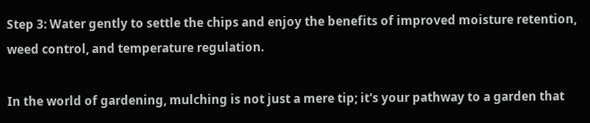Step 3: Water gently to settle the chips and enjoy the benefits of improved moisture retention, weed control, and temperature regulation.

In the world of gardening, mulching is not just a mere tip; it's your pathway to a garden that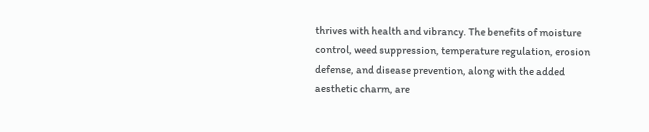thrives with health and vibrancy. The benefits of moisture control, weed suppression, temperature regulation, erosion defense, and disease prevention, along with the added aesthetic charm, are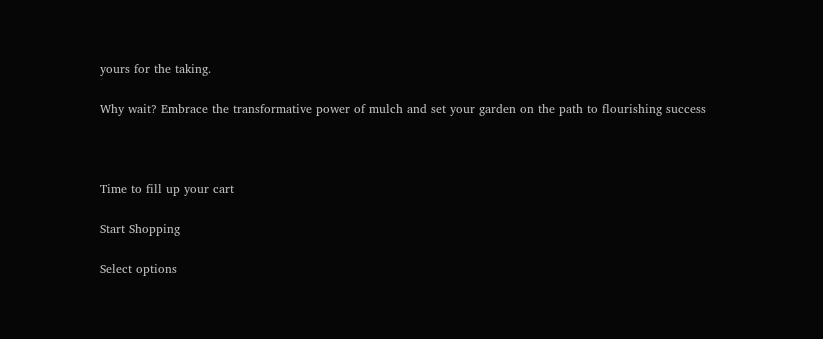yours for the taking.

Why wait? Embrace the transformative power of mulch and set your garden on the path to flourishing success



Time to fill up your cart

Start Shopping

Select options